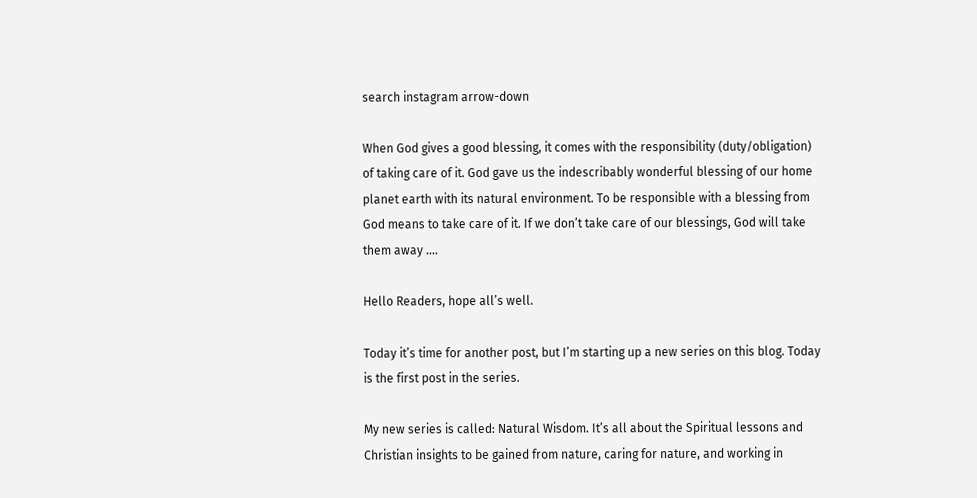search instagram arrow-down

When God gives a good blessing, it comes with the responsibility (duty/obligation) of taking care of it. God gave us the indescribably wonderful blessing of our home planet earth with its natural environment. To be responsible with a blessing from God means to take care of it. If we don’t take care of our blessings, God will take them away ….

Hello Readers, hope all’s well.

Today it’s time for another post, but I’m starting up a new series on this blog. Today is the first post in the series.

My new series is called: Natural Wisdom. It’s all about the Spiritual lessons and Christian insights to be gained from nature, caring for nature, and working in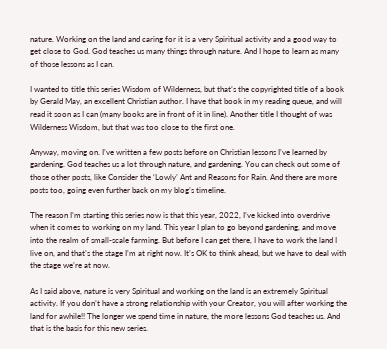nature. Working on the land and caring for it is a very Spiritual activity and a good way to get close to God. God teaches us many things through nature. And I hope to learn as many of those lessons as I can.

I wanted to title this series Wisdom of Wilderness, but that’s the copyrighted title of a book by Gerald May, an excellent Christian author. I have that book in my reading queue, and will read it soon as I can (many books are in front of it in line). Another title I thought of was Wilderness Wisdom, but that was too close to the first one.

Anyway, moving on. I’ve written a few posts before on Christian lessons I’ve learned by gardening. God teaches us a lot through nature, and gardening. You can check out some of those other posts, like Consider the ‘Lowly’ Ant and Reasons for Rain. And there are more posts too, going even further back on my blog’s timeline.

The reason I’m starting this series now is that this year, 2022, I’ve kicked into overdrive when it comes to working on my land. This year I plan to go beyond gardening, and move into the realm of small-scale farming. But before I can get there, I have to work the land I live on, and that’s the stage I’m at right now. It’s OK to think ahead, but we have to deal with the stage we’re at now.

As I said above, nature is very Spiritual and working on the land is an extremely Spiritual activity. If you don’t have a strong relationship with your Creator, you will after working the land for awhile!! The longer we spend time in nature, the more lessons God teaches us. And that is the basis for this new series.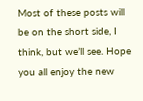Most of these posts will be on the short side, I think, but we’ll see. Hope you all enjoy the new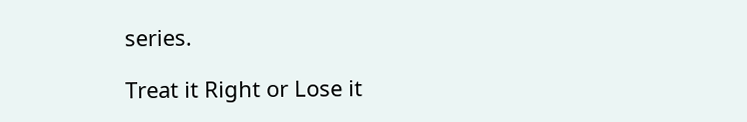series.

Treat it Right or Lose it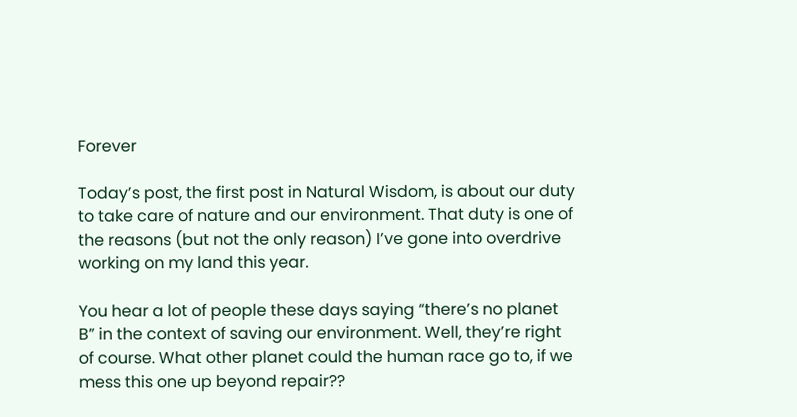Forever

Today’s post, the first post in Natural Wisdom, is about our duty to take care of nature and our environment. That duty is one of the reasons (but not the only reason) I’ve gone into overdrive working on my land this year.

You hear a lot of people these days saying “there’s no planet B” in the context of saving our environment. Well, they’re right of course. What other planet could the human race go to, if we mess this one up beyond repair??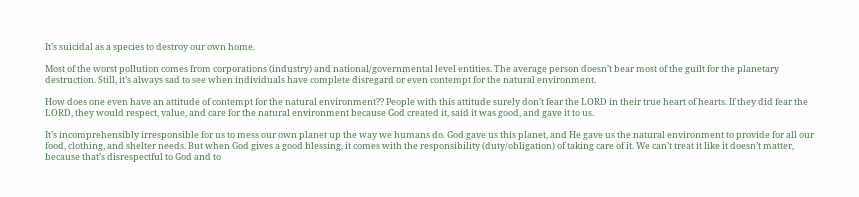It’s suicidal as a species to destroy our own home.

Most of the worst pollution comes from corporations (industry) and national/governmental level entities. The average person doesn’t bear most of the guilt for the planetary destruction. Still, it’s always sad to see when individuals have complete disregard or even contempt for the natural environment.

How does one even have an attitude of contempt for the natural environment?? People with this attitude surely don’t fear the LORD in their true heart of hearts. If they did fear the LORD, they would respect, value, and care for the natural environment because God created it, said it was good, and gave it to us.

It’s incomprehensibly irresponsible for us to mess our own planet up the way we humans do. God gave us this planet, and He gave us the natural environment to provide for all our food, clothing, and shelter needs. But when God gives a good blessing, it comes with the responsibility (duty/obligation) of taking care of it. We can’t treat it like it doesn’t matter, because that’s disrespectful to God and to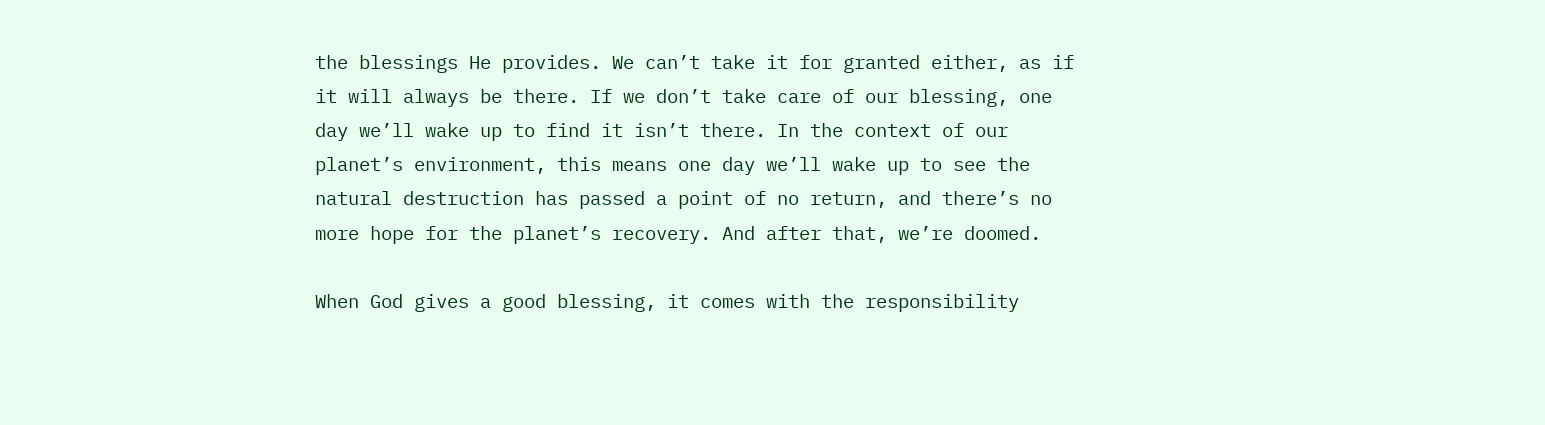the blessings He provides. We can’t take it for granted either, as if it will always be there. If we don’t take care of our blessing, one day we’ll wake up to find it isn’t there. In the context of our planet’s environment, this means one day we’ll wake up to see the natural destruction has passed a point of no return, and there’s no more hope for the planet’s recovery. And after that, we’re doomed.

When God gives a good blessing, it comes with the responsibility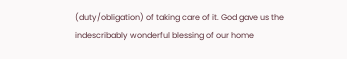(duty/obligation) of taking care of it. God gave us the indescribably wonderful blessing of our home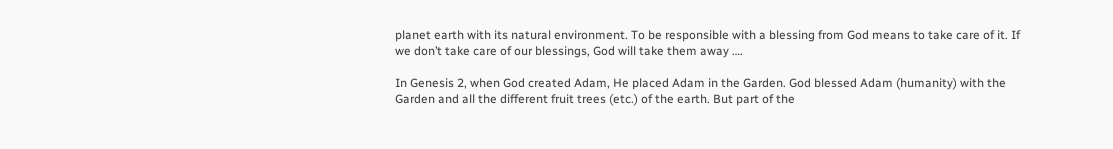planet earth with its natural environment. To be responsible with a blessing from God means to take care of it. If we don’t take care of our blessings, God will take them away ….

In Genesis 2, when God created Adam, He placed Adam in the Garden. God blessed Adam (humanity) with the Garden and all the different fruit trees (etc.) of the earth. But part of the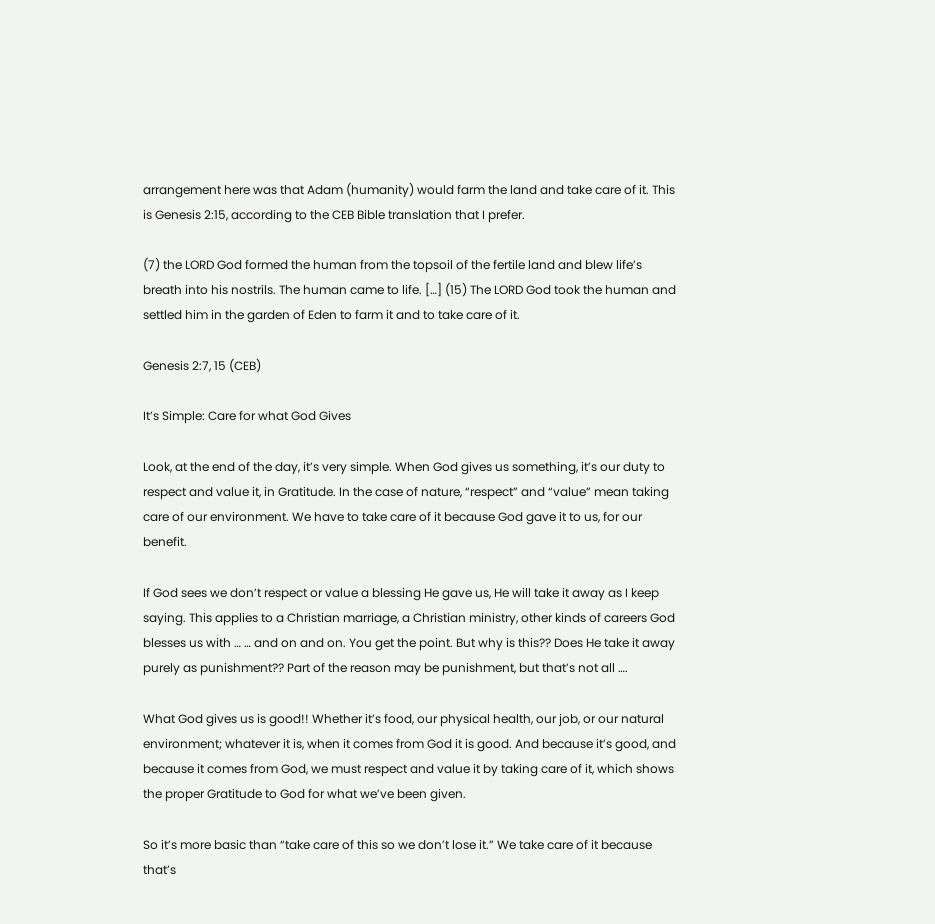arrangement here was that Adam (humanity) would farm the land and take care of it. This is Genesis 2:15, according to the CEB Bible translation that I prefer.

(7) the LORD God formed the human from the topsoil of the fertile land and blew life’s breath into his nostrils. The human came to life. […] (15) The LORD God took the human and settled him in the garden of Eden to farm it and to take care of it.

Genesis 2:7, 15 (CEB)

It’s Simple: Care for what God Gives

Look, at the end of the day, it’s very simple. When God gives us something, it’s our duty to respect and value it, in Gratitude. In the case of nature, “respect” and “value” mean taking care of our environment. We have to take care of it because God gave it to us, for our benefit.

If God sees we don’t respect or value a blessing He gave us, He will take it away as I keep saying. This applies to a Christian marriage, a Christian ministry, other kinds of careers God blesses us with … … and on and on. You get the point. But why is this?? Does He take it away purely as punishment?? Part of the reason may be punishment, but that’s not all ….

What God gives us is good!! Whether it’s food, our physical health, our job, or our natural environment; whatever it is, when it comes from God it is good. And because it’s good, and because it comes from God, we must respect and value it by taking care of it, which shows the proper Gratitude to God for what we’ve been given.

So it’s more basic than “take care of this so we don’t lose it.” We take care of it because that’s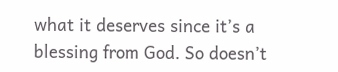what it deserves since it’s a blessing from God. So doesn’t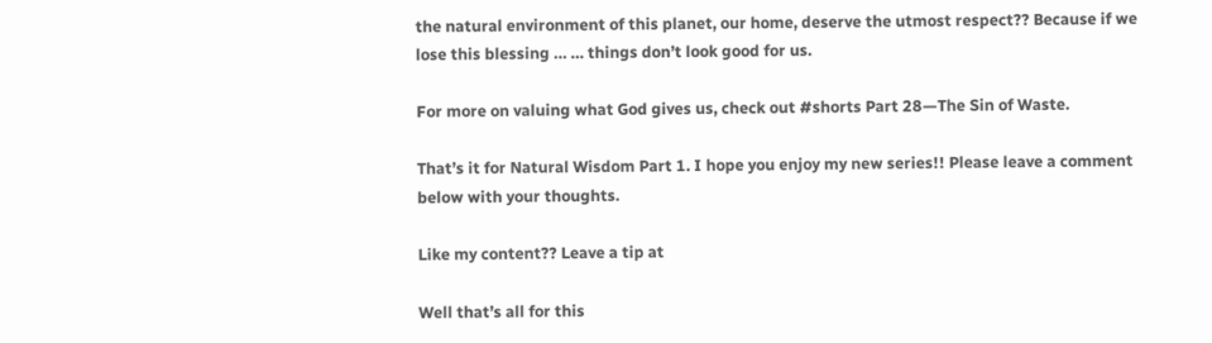the natural environment of this planet, our home, deserve the utmost respect?? Because if we lose this blessing … … things don’t look good for us.

For more on valuing what God gives us, check out #shorts Part 28—The Sin of Waste.

That’s it for Natural Wisdom Part 1. I hope you enjoy my new series!! Please leave a comment below with your thoughts.

Like my content?? Leave a tip at

Well that’s all for this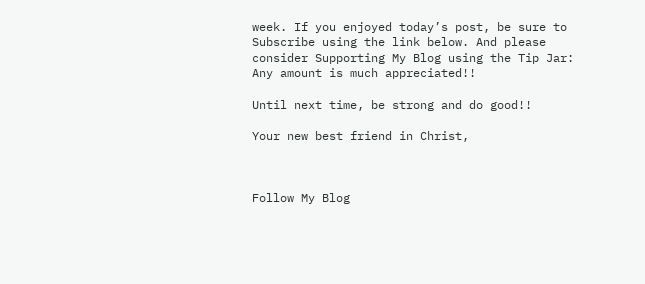week. If you enjoyed today’s post, be sure to Subscribe using the link below. And please consider Supporting My Blog using the Tip Jar: Any amount is much appreciated!!

Until next time, be strong and do good!!

Your new best friend in Christ,



Follow My Blog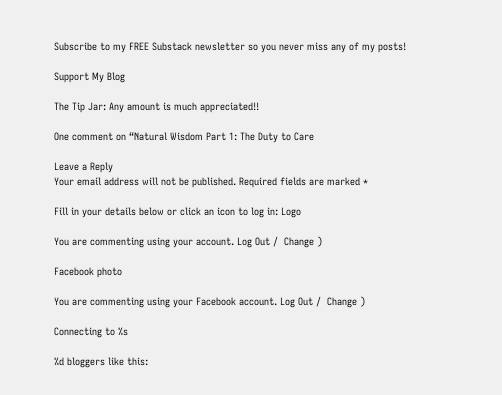Subscribe to my FREE Substack newsletter so you never miss any of my posts!

Support My Blog

The Tip Jar: Any amount is much appreciated!!

One comment on “Natural Wisdom Part 1: The Duty to Care

Leave a Reply
Your email address will not be published. Required fields are marked *

Fill in your details below or click an icon to log in: Logo

You are commenting using your account. Log Out /  Change )

Facebook photo

You are commenting using your Facebook account. Log Out /  Change )

Connecting to %s

%d bloggers like this: